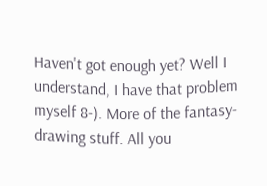Haven't got enough yet? Well I understand, I have that problem myself 8-). More of the fantasy-drawing stuff. All you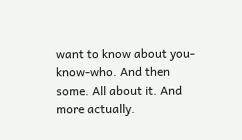want to know about you-know-who. And then some. All about it. And more actually.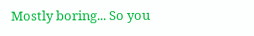Mostly boring... So you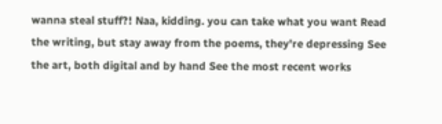wanna steal stuff?! Naa, kidding. you can take what you want Read the writing, but stay away from the poems, they're depressing See the art, both digital and by hand See the most recent works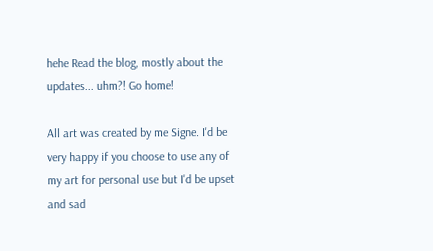hehe Read the blog, mostly about the updates... uhm?! Go home!

All art was created by me Signe. I'd be very happy if you choose to use any of my art for personal use but I'd be upset and sad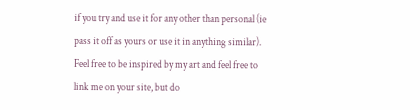if you try and use it for any other than personal (ie pass it off as yours or use it in anything similar). Feel free to be inspired by my art and feel free to link me on your site, but do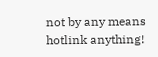not by any means hotlink anything!